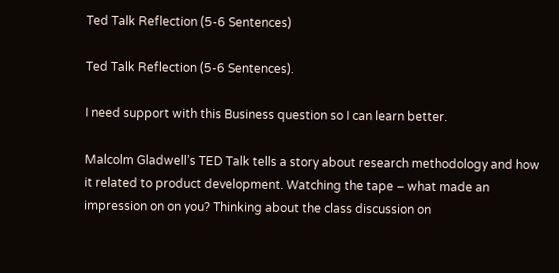Ted Talk Reflection (5-6 Sentences)

Ted Talk Reflection (5-6 Sentences).

I need support with this Business question so I can learn better.

Malcolm Gladwell’s TED Talk tells a story about research methodology and how it related to product development. Watching the tape – what made an impression on on you? Thinking about the class discussion on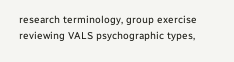research terminology, group exercise reviewing VALS psychographic types,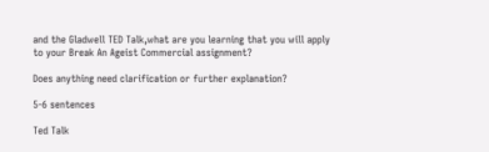and the Gladwell TED Talk,what are you learning that you will apply to your Break An Ageist Commercial assignment?

Does anything need clarification or further explanation?

5-6 sentences

Ted Talk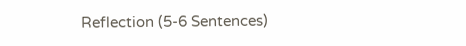Reflection (5-6 Sentences)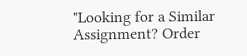"Looking for a Similar Assignment? Order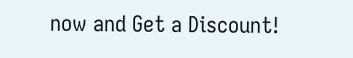now and Get a Discount!